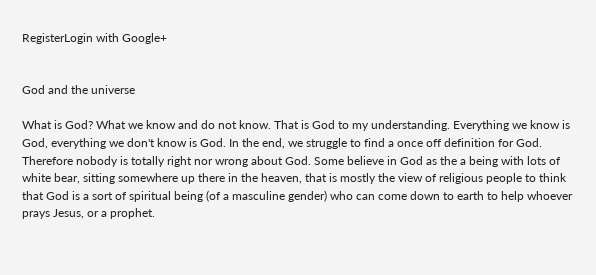RegisterLogin with Google+


God and the universe

What is God? What we know and do not know. That is God to my understanding. Everything we know is God, everything we don't know is God. In the end, we struggle to find a once off definition for God. Therefore nobody is totally right nor wrong about God. Some believe in God as the a being with lots of white bear, sitting somewhere up there in the heaven, that is mostly the view of religious people to think that God is a sort of spiritual being (of a masculine gender) who can come down to earth to help whoever prays Jesus, or a prophet.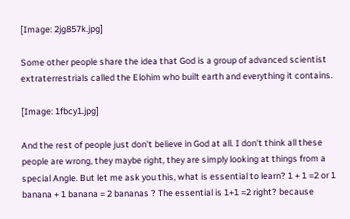[Image: 2jg857k.jpg]

Some other people share the idea that God is a group of advanced scientist extraterrestrials called the Elohim who built earth and everything it contains.

[Image: 1fbcy1.jpg]

And the rest of people just don't believe in God at all. I don't think all these people are wrong, they maybe right, they are simply looking at things from a special Angle. But let me ask you this, what is essential to learn? 1 + 1 =2 or 1 banana + 1 banana = 2 bananas ? The essential is 1+1 =2 right? because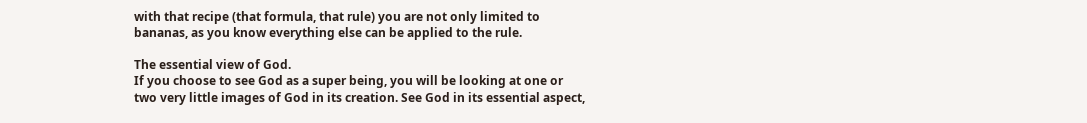with that recipe (that formula, that rule) you are not only limited to bananas, as you know everything else can be applied to the rule.

The essential view of God.
If you choose to see God as a super being, you will be looking at one or two very little images of God in its creation. See God in its essential aspect,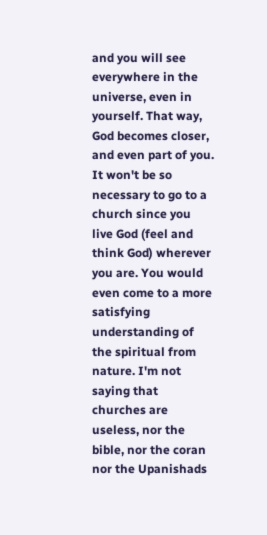and you will see everywhere in the universe, even in yourself. That way, God becomes closer, and even part of you. It won't be so necessary to go to a church since you live God (feel and think God) wherever you are. You would even come to a more satisfying understanding of the spiritual from nature. I'm not saying that churches are useless, nor the bible, nor the coran nor the Upanishads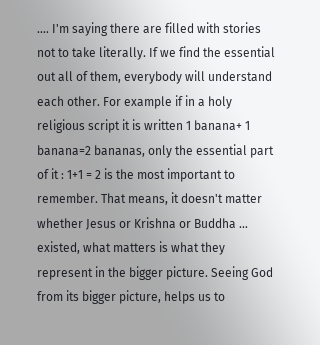.... I'm saying there are filled with stories not to take literally. If we find the essential out all of them, everybody will understand each other. For example if in a holy religious script it is written 1 banana+ 1 banana=2 bananas, only the essential part of it : 1+1 = 2 is the most important to remember. That means, it doesn't matter whether Jesus or Krishna or Buddha ... existed, what matters is what they represent in the bigger picture. Seeing God from its bigger picture, helps us to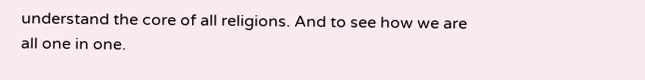understand the core of all religions. And to see how we are all one in one.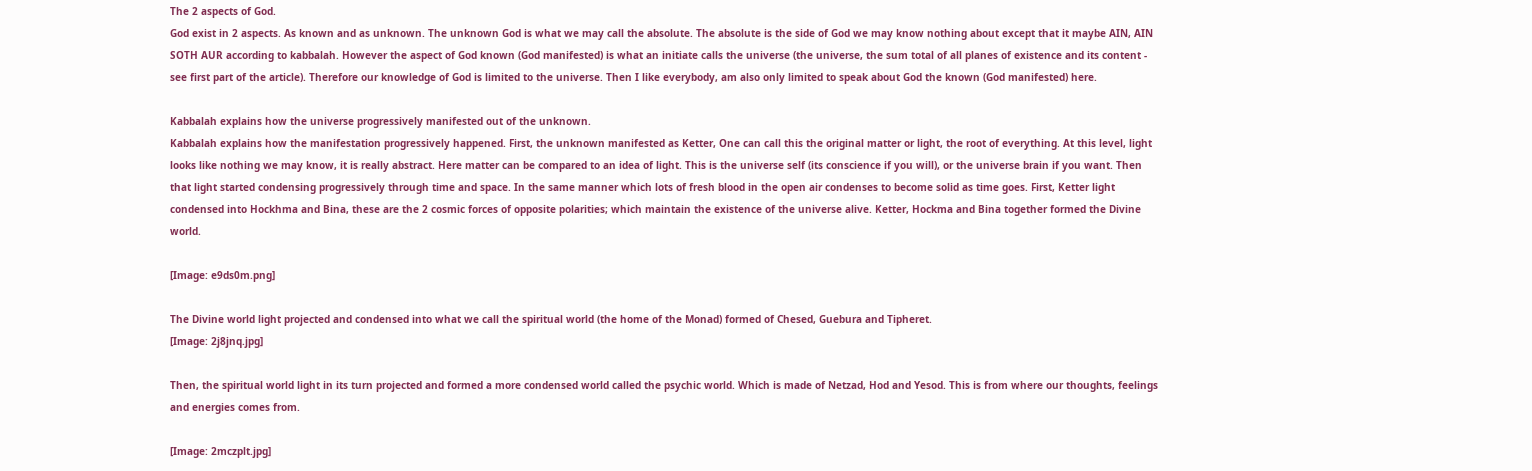The 2 aspects of God.
God exist in 2 aspects. As known and as unknown. The unknown God is what we may call the absolute. The absolute is the side of God we may know nothing about except that it maybe AIN, AIN SOTH AUR according to kabbalah. However the aspect of God known (God manifested) is what an initiate calls the universe (the universe, the sum total of all planes of existence and its content - see first part of the article). Therefore our knowledge of God is limited to the universe. Then I like everybody, am also only limited to speak about God the known (God manifested) here.

Kabbalah explains how the universe progressively manifested out of the unknown.
Kabbalah explains how the manifestation progressively happened. First, the unknown manifested as Ketter, One can call this the original matter or light, the root of everything. At this level, light looks like nothing we may know, it is really abstract. Here matter can be compared to an idea of light. This is the universe self (its conscience if you will), or the universe brain if you want. Then that light started condensing progressively through time and space. In the same manner which lots of fresh blood in the open air condenses to become solid as time goes. First, Ketter light condensed into Hockhma and Bina, these are the 2 cosmic forces of opposite polarities; which maintain the existence of the universe alive. Ketter, Hockma and Bina together formed the Divine world.

[Image: e9ds0m.png]

The Divine world light projected and condensed into what we call the spiritual world (the home of the Monad) formed of Chesed, Guebura and Tipheret.
[Image: 2j8jnq.jpg]

Then, the spiritual world light in its turn projected and formed a more condensed world called the psychic world. Which is made of Netzad, Hod and Yesod. This is from where our thoughts, feelings and energies comes from.

[Image: 2mczplt.jpg]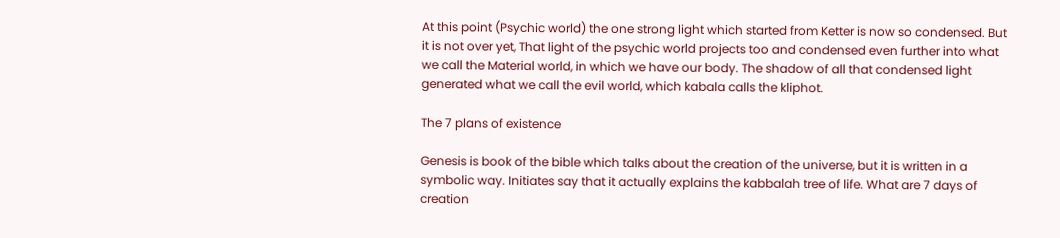At this point (Psychic world) the one strong light which started from Ketter is now so condensed. But it is not over yet, That light of the psychic world projects too and condensed even further into what we call the Material world, in which we have our body. The shadow of all that condensed light generated what we call the evil world, which kabala calls the kliphot.

The 7 plans of existence

Genesis is book of the bible which talks about the creation of the universe, but it is written in a symbolic way. Initiates say that it actually explains the kabbalah tree of life. What are 7 days of creation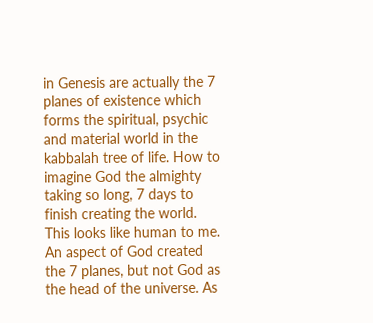in Genesis are actually the 7 planes of existence which forms the spiritual, psychic and material world in the kabbalah tree of life. How to imagine God the almighty taking so long, 7 days to finish creating the world. This looks like human to me. An aspect of God created the 7 planes, but not God as the head of the universe. As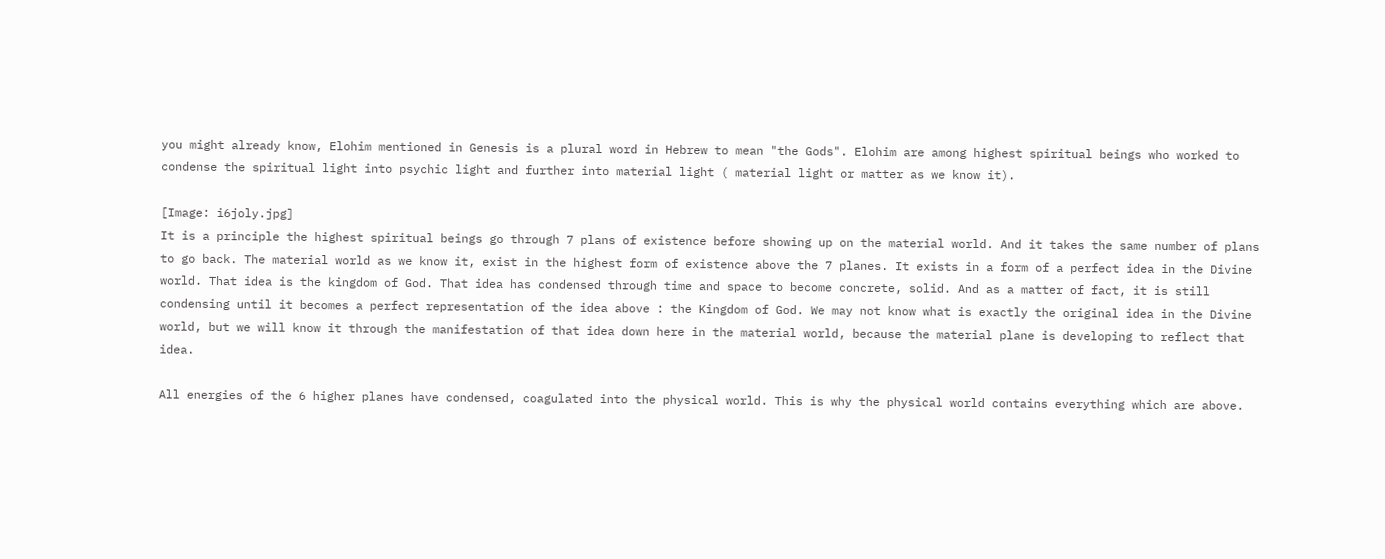you might already know, Elohim mentioned in Genesis is a plural word in Hebrew to mean "the Gods". Elohim are among highest spiritual beings who worked to condense the spiritual light into psychic light and further into material light ( material light or matter as we know it).

[Image: i6joly.jpg]
It is a principle the highest spiritual beings go through 7 plans of existence before showing up on the material world. And it takes the same number of plans to go back. The material world as we know it, exist in the highest form of existence above the 7 planes. It exists in a form of a perfect idea in the Divine world. That idea is the kingdom of God. That idea has condensed through time and space to become concrete, solid. And as a matter of fact, it is still condensing until it becomes a perfect representation of the idea above : the Kingdom of God. We may not know what is exactly the original idea in the Divine world, but we will know it through the manifestation of that idea down here in the material world, because the material plane is developing to reflect that idea.

All energies of the 6 higher planes have condensed, coagulated into the physical world. This is why the physical world contains everything which are above.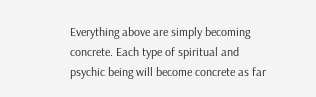Everything above are simply becoming concrete. Each type of spiritual and psychic being will become concrete as far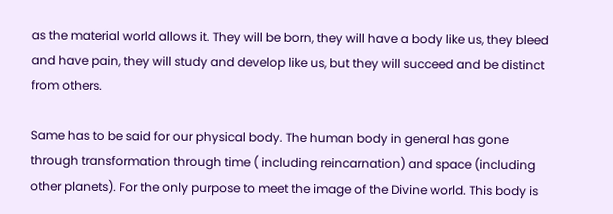as the material world allows it. They will be born, they will have a body like us, they bleed and have pain, they will study and develop like us, but they will succeed and be distinct from others.

Same has to be said for our physical body. The human body in general has gone through transformation through time ( including reincarnation) and space (including other planets). For the only purpose to meet the image of the Divine world. This body is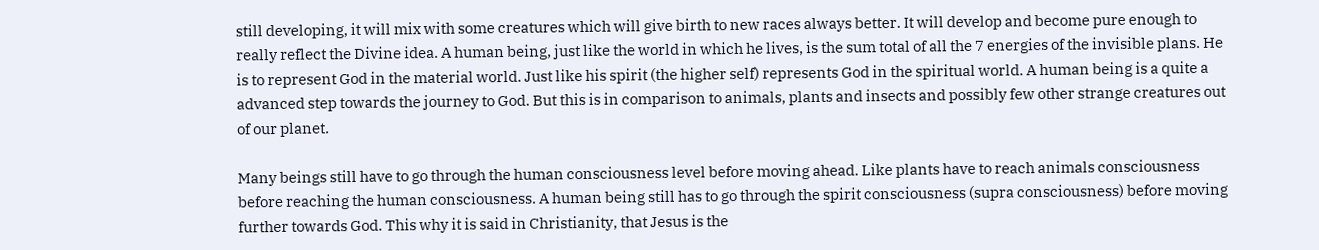still developing, it will mix with some creatures which will give birth to new races always better. It will develop and become pure enough to really reflect the Divine idea. A human being, just like the world in which he lives, is the sum total of all the 7 energies of the invisible plans. He is to represent God in the material world. Just like his spirit (the higher self) represents God in the spiritual world. A human being is a quite a advanced step towards the journey to God. But this is in comparison to animals, plants and insects and possibly few other strange creatures out of our planet.

Many beings still have to go through the human consciousness level before moving ahead. Like plants have to reach animals consciousness before reaching the human consciousness. A human being still has to go through the spirit consciousness (supra consciousness) before moving further towards God. This why it is said in Christianity, that Jesus is the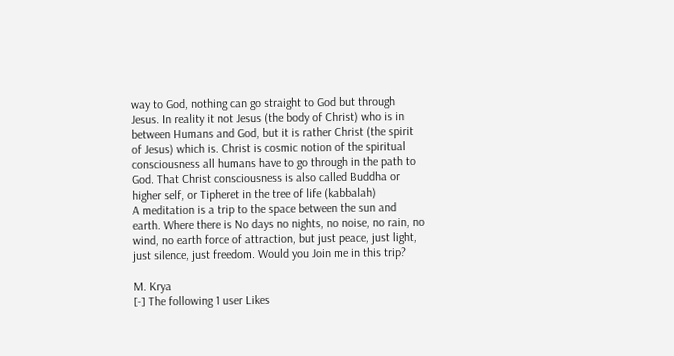way to God, nothing can go straight to God but through Jesus. In reality it not Jesus (the body of Christ) who is in between Humans and God, but it is rather Christ (the spirit of Jesus) which is. Christ is cosmic notion of the spiritual consciousness all humans have to go through in the path to God. That Christ consciousness is also called Buddha or higher self, or Tipheret in the tree of life (kabbalah)
A meditation is a trip to the space between the sun and earth. Where there is No days no nights, no noise, no rain, no wind, no earth force of attraction, but just peace, just light, just silence, just freedom. Would you Join me in this trip?

M. Krya
[-] The following 1 user Likes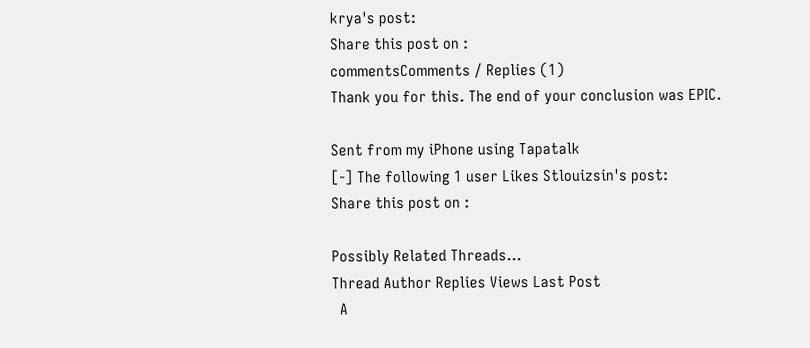krya's post:
Share this post on :
commentsComments / Replies (1)
Thank you for this. The end of your conclusion was EPIC.

Sent from my iPhone using Tapatalk
[-] The following 1 user Likes Stlouizsin's post:
Share this post on :

Possibly Related Threads…
Thread Author Replies Views Last Post
  A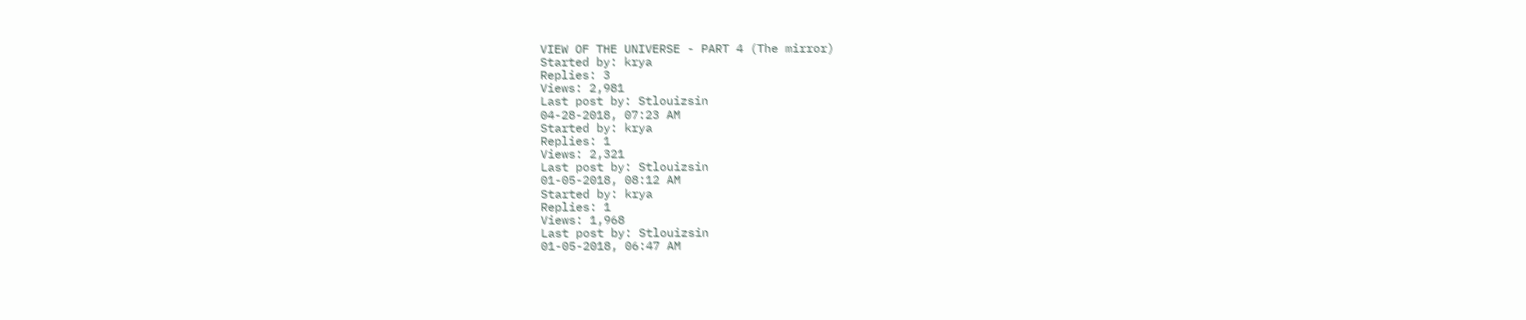VIEW OF THE UNIVERSE - PART 4 (The mirror)
Started by: krya
Replies: 3
Views: 2,981
Last post by: Stlouizsin
04-28-2018, 07:23 AM
Started by: krya
Replies: 1
Views: 2,321
Last post by: Stlouizsin
01-05-2018, 08:12 AM
Started by: krya
Replies: 1
Views: 1,968
Last post by: Stlouizsin
01-05-2018, 06:47 AM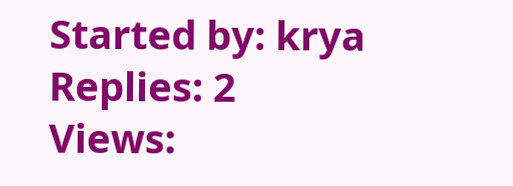Started by: krya
Replies: 2
Views: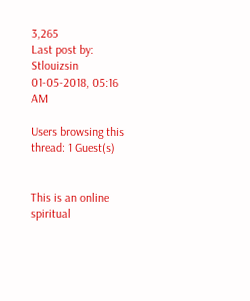3,265
Last post by: Stlouizsin
01-05-2018, 05:16 AM

Users browsing this thread: 1 Guest(s)


This is an online spiritual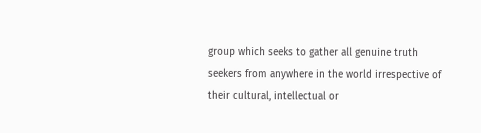group which seeks to gather all genuine truth seekers from anywhere in the world irrespective of their cultural, intellectual or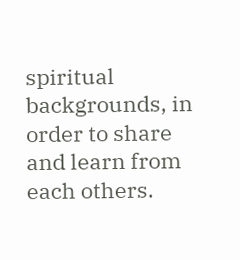spiritual backgrounds, in order to share and learn from each others.